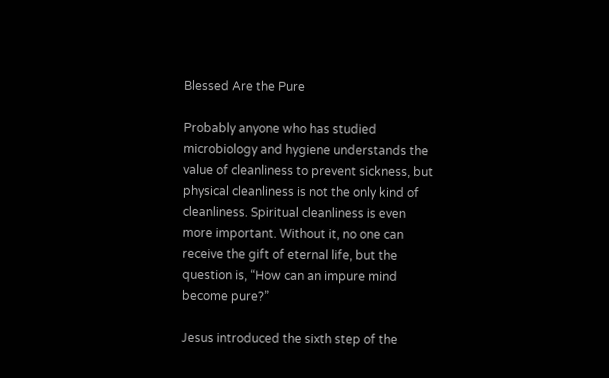Blessed Are the Pure

Probably anyone who has studied microbiology and hygiene understands the value of cleanliness to prevent sickness, but physical cleanliness is not the only kind of cleanliness. Spiritual cleanliness is even more important. Without it, no one can receive the gift of eternal life, but the question is, “How can an impure mind become pure?”

Jesus introduced the sixth step of the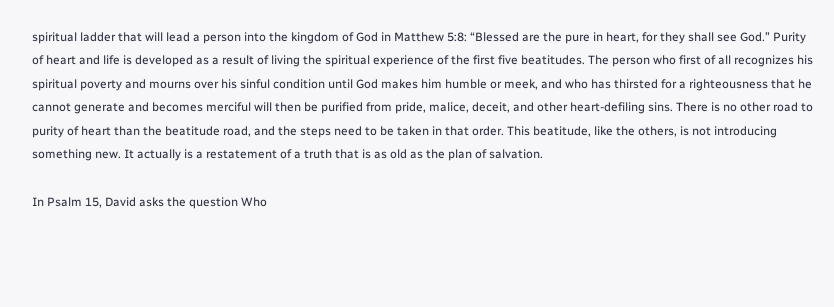spiritual ladder that will lead a person into the kingdom of God in Matthew 5:8: “Blessed are the pure in heart, for they shall see God.” Purity of heart and life is developed as a result of living the spiritual experience of the first five beatitudes. The person who first of all recognizes his spiritual poverty and mourns over his sinful condition until God makes him humble or meek, and who has thirsted for a righteousness that he cannot generate and becomes merciful will then be purified from pride, malice, deceit, and other heart-defiling sins. There is no other road to purity of heart than the beatitude road, and the steps need to be taken in that order. This beatitude, like the others, is not introducing something new. It actually is a restatement of a truth that is as old as the plan of salvation.

In Psalm 15, David asks the question Who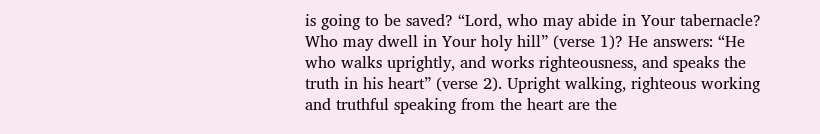is going to be saved? “Lord, who may abide in Your tabernacle? Who may dwell in Your holy hill” (verse 1)? He answers: “He who walks uprightly, and works righteousness, and speaks the truth in his heart” (verse 2). Upright walking, righteous working and truthful speaking from the heart are the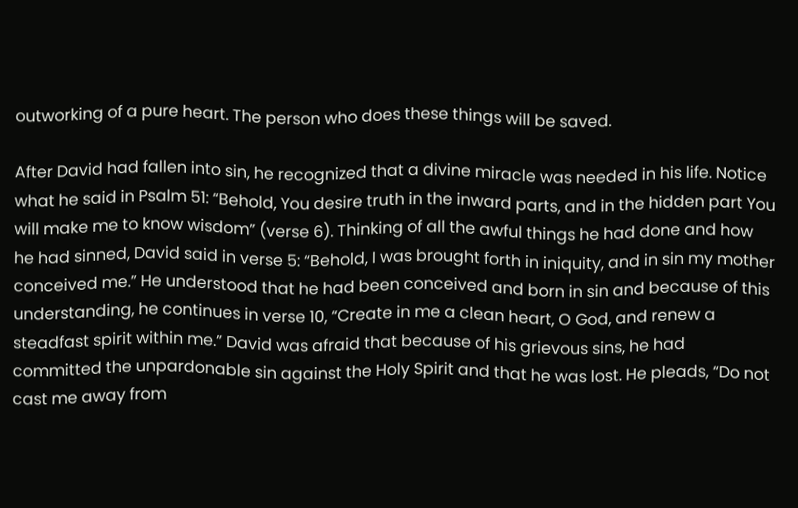outworking of a pure heart. The person who does these things will be saved.

After David had fallen into sin, he recognized that a divine miracle was needed in his life. Notice what he said in Psalm 51: “Behold, You desire truth in the inward parts, and in the hidden part You will make me to know wisdom” (verse 6). Thinking of all the awful things he had done and how he had sinned, David said in verse 5: “Behold, I was brought forth in iniquity, and in sin my mother conceived me.” He understood that he had been conceived and born in sin and because of this understanding, he continues in verse 10, “Create in me a clean heart, O God, and renew a steadfast spirit within me.” David was afraid that because of his grievous sins, he had committed the unpardonable sin against the Holy Spirit and that he was lost. He pleads, “Do not cast me away from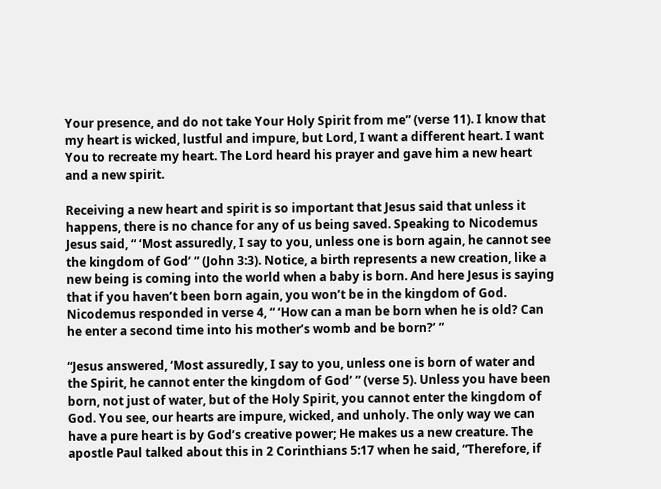Your presence, and do not take Your Holy Spirit from me” (verse 11). I know that my heart is wicked, lustful and impure, but Lord, I want a different heart. I want You to recreate my heart. The Lord heard his prayer and gave him a new heart and a new spirit.

Receiving a new heart and spirit is so important that Jesus said that unless it happens, there is no chance for any of us being saved. Speaking to Nicodemus Jesus said, “ ‘Most assuredly, I say to you, unless one is born again, he cannot see the kingdom of God’ ” (John 3:3). Notice, a birth represents a new creation, like a new being is coming into the world when a baby is born. And here Jesus is saying that if you haven’t been born again, you won’t be in the kingdom of God. Nicodemus responded in verse 4, “ ‘How can a man be born when he is old? Can he enter a second time into his mother’s womb and be born?’ ”

“Jesus answered, ‘Most assuredly, I say to you, unless one is born of water and the Spirit, he cannot enter the kingdom of God’ ” (verse 5). Unless you have been born, not just of water, but of the Holy Spirit, you cannot enter the kingdom of God. You see, our hearts are impure, wicked, and unholy. The only way we can have a pure heart is by God’s creative power; He makes us a new creature. The apostle Paul talked about this in 2 Corinthians 5:17 when he said, “Therefore, if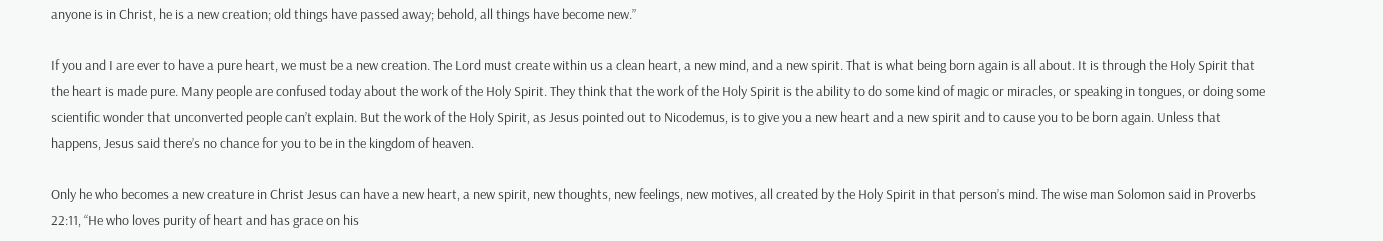anyone is in Christ, he is a new creation; old things have passed away; behold, all things have become new.”

If you and I are ever to have a pure heart, we must be a new creation. The Lord must create within us a clean heart, a new mind, and a new spirit. That is what being born again is all about. It is through the Holy Spirit that the heart is made pure. Many people are confused today about the work of the Holy Spirit. They think that the work of the Holy Spirit is the ability to do some kind of magic or miracles, or speaking in tongues, or doing some scientific wonder that unconverted people can’t explain. But the work of the Holy Spirit, as Jesus pointed out to Nicodemus, is to give you a new heart and a new spirit and to cause you to be born again. Unless that happens, Jesus said there’s no chance for you to be in the kingdom of heaven.

Only he who becomes a new creature in Christ Jesus can have a new heart, a new spirit, new thoughts, new feelings, new motives, all created by the Holy Spirit in that person’s mind. The wise man Solomon said in Proverbs 22:11, “He who loves purity of heart and has grace on his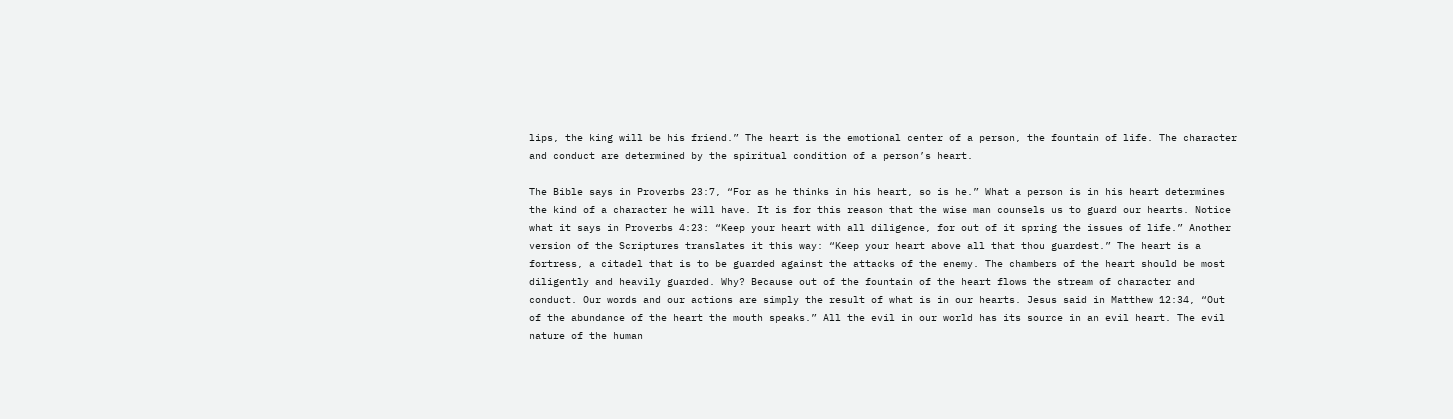lips, the king will be his friend.” The heart is the emotional center of a person, the fountain of life. The character and conduct are determined by the spiritual condition of a person’s heart.

The Bible says in Proverbs 23:7, “For as he thinks in his heart, so is he.” What a person is in his heart determines the kind of a character he will have. It is for this reason that the wise man counsels us to guard our hearts. Notice what it says in Proverbs 4:23: “Keep your heart with all diligence, for out of it spring the issues of life.” Another version of the Scriptures translates it this way: “Keep your heart above all that thou guardest.” The heart is a fortress, a citadel that is to be guarded against the attacks of the enemy. The chambers of the heart should be most diligently and heavily guarded. Why? Because out of the fountain of the heart flows the stream of character and conduct. Our words and our actions are simply the result of what is in our hearts. Jesus said in Matthew 12:34, “Out of the abundance of the heart the mouth speaks.” All the evil in our world has its source in an evil heart. The evil nature of the human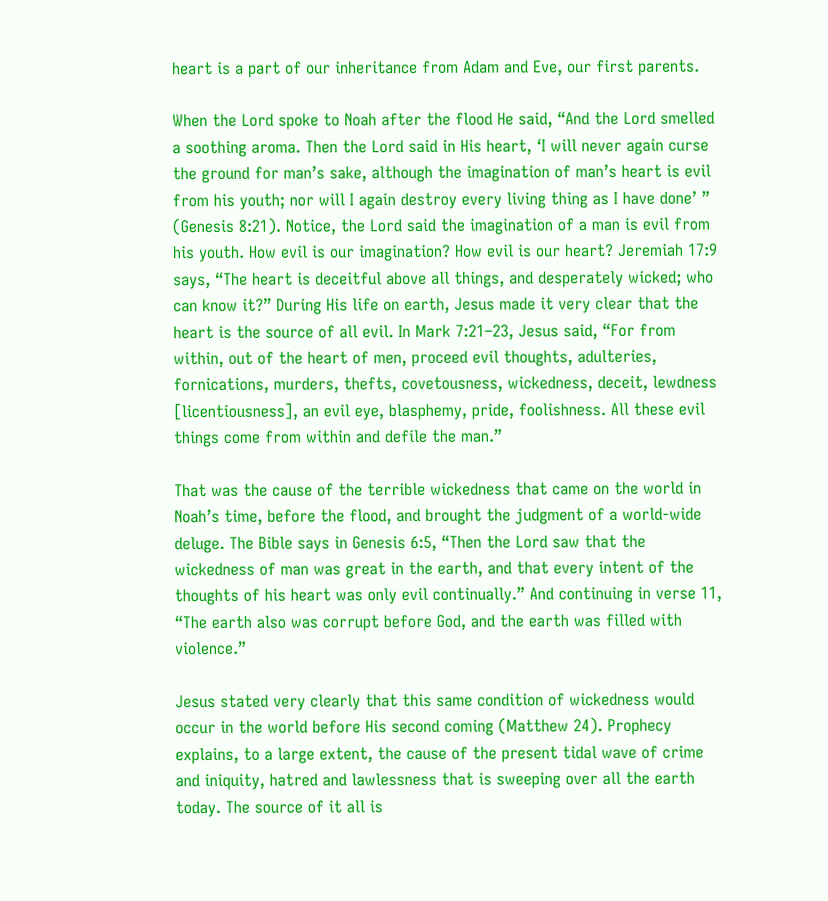heart is a part of our inheritance from Adam and Eve, our first parents.

When the Lord spoke to Noah after the flood He said, “And the Lord smelled a soothing aroma. Then the Lord said in His heart, ‘I will never again curse the ground for man’s sake, although the imagination of man’s heart is evil from his youth; nor will I again destroy every living thing as I have done’ ” (Genesis 8:21). Notice, the Lord said the imagination of a man is evil from his youth. How evil is our imagination? How evil is our heart? Jeremiah 17:9 says, “The heart is deceitful above all things, and desperately wicked; who can know it?” During His life on earth, Jesus made it very clear that the heart is the source of all evil. In Mark 7:21–23, Jesus said, “For from within, out of the heart of men, proceed evil thoughts, adulteries, fornications, murders, thefts, covetousness, wickedness, deceit, lewdness [licentiousness], an evil eye, blasphemy, pride, foolishness. All these evil things come from within and defile the man.”

That was the cause of the terrible wickedness that came on the world in Noah’s time, before the flood, and brought the judgment of a world-wide deluge. The Bible says in Genesis 6:5, “Then the Lord saw that the wickedness of man was great in the earth, and that every intent of the thoughts of his heart was only evil continually.” And continuing in verse 11, “The earth also was corrupt before God, and the earth was filled with violence.”

Jesus stated very clearly that this same condition of wickedness would occur in the world before His second coming (Matthew 24). Prophecy explains, to a large extent, the cause of the present tidal wave of crime and iniquity, hatred and lawlessness that is sweeping over all the earth today. The source of it all is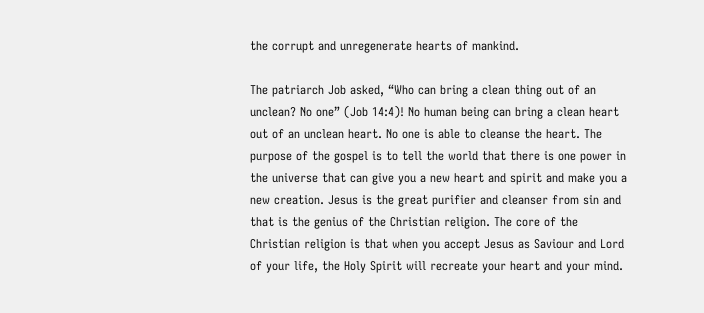the corrupt and unregenerate hearts of mankind.

The patriarch Job asked, “Who can bring a clean thing out of an unclean? No one” (Job 14:4)! No human being can bring a clean heart out of an unclean heart. No one is able to cleanse the heart. The purpose of the gospel is to tell the world that there is one power in the universe that can give you a new heart and spirit and make you a new creation. Jesus is the great purifier and cleanser from sin and that is the genius of the Christian religion. The core of the Christian religion is that when you accept Jesus as Saviour and Lord of your life, the Holy Spirit will recreate your heart and your mind.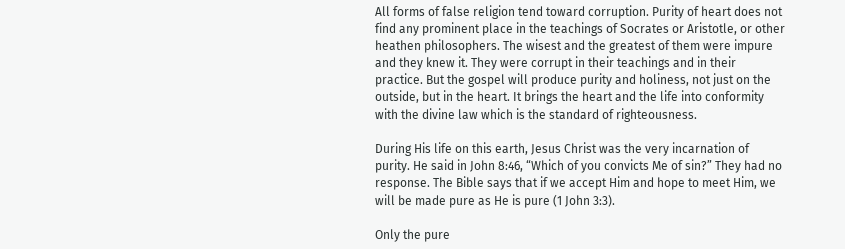All forms of false religion tend toward corruption. Purity of heart does not find any prominent place in the teachings of Socrates or Aristotle, or other heathen philosophers. The wisest and the greatest of them were impure and they knew it. They were corrupt in their teachings and in their practice. But the gospel will produce purity and holiness, not just on the outside, but in the heart. It brings the heart and the life into conformity with the divine law which is the standard of righteousness.

During His life on this earth, Jesus Christ was the very incarnation of purity. He said in John 8:46, “Which of you convicts Me of sin?” They had no response. The Bible says that if we accept Him and hope to meet Him, we will be made pure as He is pure (1 John 3:3).

Only the pure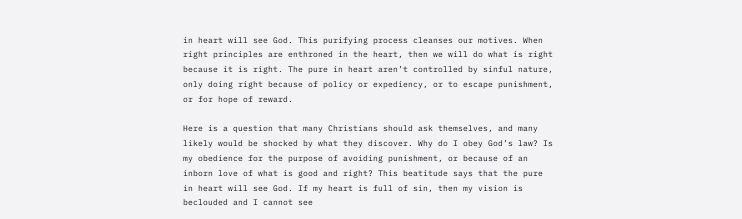in heart will see God. This purifying process cleanses our motives. When right principles are enthroned in the heart, then we will do what is right because it is right. The pure in heart aren’t controlled by sinful nature, only doing right because of policy or expediency, or to escape punishment, or for hope of reward.

Here is a question that many Christians should ask themselves, and many likely would be shocked by what they discover. Why do I obey God’s law? Is my obedience for the purpose of avoiding punishment, or because of an inborn love of what is good and right? This beatitude says that the pure in heart will see God. If my heart is full of sin, then my vision is beclouded and I cannot see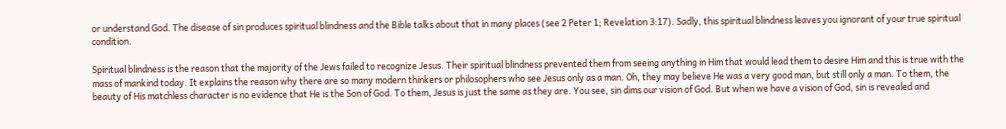or understand God. The disease of sin produces spiritual blindness and the Bible talks about that in many places (see 2 Peter 1; Revelation 3:17). Sadly, this spiritual blindness leaves you ignorant of your true spiritual condition.

Spiritual blindness is the reason that the majority of the Jews failed to recognize Jesus. Their spiritual blindness prevented them from seeing anything in Him that would lead them to desire Him and this is true with the mass of mankind today. It explains the reason why there are so many modern thinkers or philosophers who see Jesus only as a man. Oh, they may believe He was a very good man, but still only a man. To them, the beauty of His matchless character is no evidence that He is the Son of God. To them, Jesus is just the same as they are. You see, sin dims our vision of God. But when we have a vision of God, sin is revealed and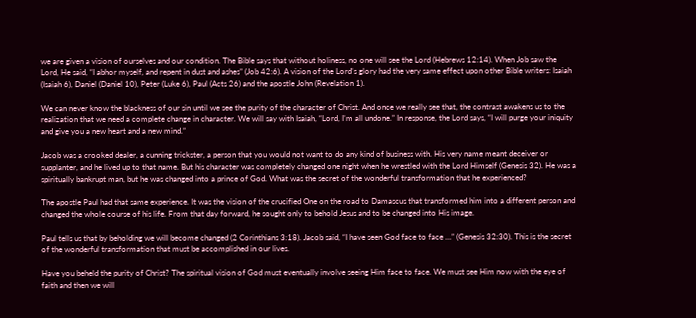we are given a vision of ourselves and our condition. The Bible says that without holiness, no one will see the Lord (Hebrews 12:14). When Job saw the Lord, He said, “I abhor myself, and repent in dust and ashes” (Job 42:6). A vision of the Lord’s glory had the very same effect upon other Bible writers: Isaiah (Isaiah 6), Daniel (Daniel 10), Peter (Luke 6), Paul (Acts 26) and the apostle John (Revelation 1).

We can never know the blackness of our sin until we see the purity of the character of Christ. And once we really see that, the contrast awakens us to the realization that we need a complete change in character. We will say with Isaiah, “Lord, I’m all undone.” In response, the Lord says, “I will purge your iniquity and give you a new heart and a new mind.”

Jacob was a crooked dealer, a cunning trickster, a person that you would not want to do any kind of business with. His very name meant deceiver or supplanter, and he lived up to that name. But his character was completely changed one night when he wrestled with the Lord Himself (Genesis 32). He was a spiritually bankrupt man, but he was changed into a prince of God. What was the secret of the wonderful transformation that he experienced?

The apostle Paul had that same experience. It was the vision of the crucified One on the road to Damascus that transformed him into a different person and changed the whole course of his life. From that day forward, he sought only to behold Jesus and to be changed into His image.

Paul tells us that by beholding we will become changed (2 Corinthians 3:18). Jacob said, “I have seen God face to face …” (Genesis 32:30). This is the secret of the wonderful transformation that must be accomplished in our lives.

Have you beheld the purity of Christ? The spiritual vision of God must eventually involve seeing Him face to face. We must see Him now with the eye of faith and then we will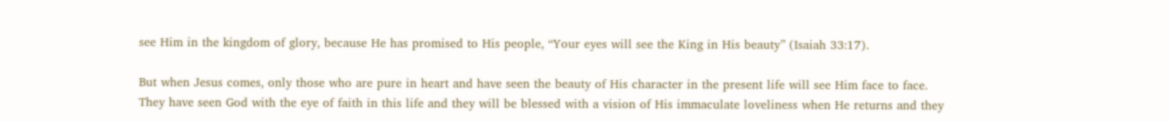see Him in the kingdom of glory, because He has promised to His people, “Your eyes will see the King in His beauty” (Isaiah 33:17).

But when Jesus comes, only those who are pure in heart and have seen the beauty of His character in the present life will see Him face to face. They have seen God with the eye of faith in this life and they will be blessed with a vision of His immaculate loveliness when He returns and they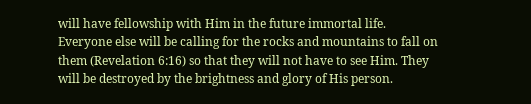will have fellowship with Him in the future immortal life. Everyone else will be calling for the rocks and mountains to fall on them (Revelation 6:16) so that they will not have to see Him. They will be destroyed by the brightness and glory of His person.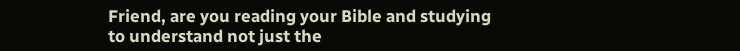Friend, are you reading your Bible and studying to understand not just the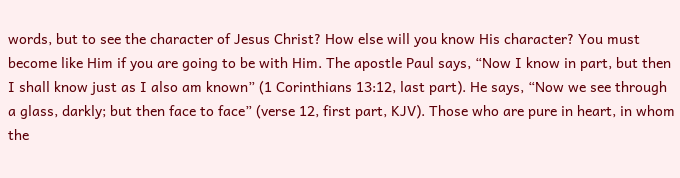words, but to see the character of Jesus Christ? How else will you know His character? You must become like Him if you are going to be with Him. The apostle Paul says, “Now I know in part, but then I shall know just as I also am known” (1 Corinthians 13:12, last part). He says, “Now we see through a glass, darkly; but then face to face” (verse 12, first part, KJV). Those who are pure in heart, in whom the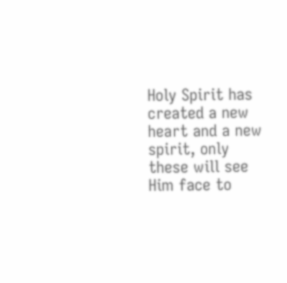Holy Spirit has created a new heart and a new spirit, only these will see Him face to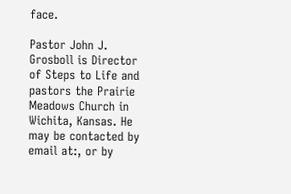face.

Pastor John J. Grosboll is Director of Steps to Life and pastors the Prairie Meadows Church in Wichita, Kansas. He may be contacted by email at:, or by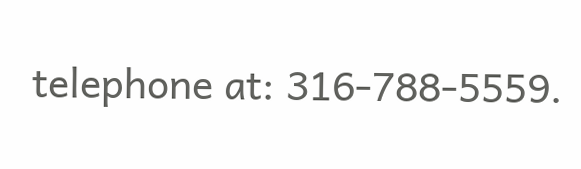telephone at: 316-788-5559.